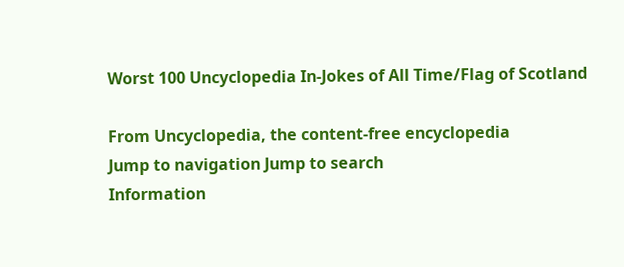Worst 100 Uncyclopedia In-Jokes of All Time/Flag of Scotland

From Uncyclopedia, the content-free encyclopedia
Jump to navigation Jump to search
Information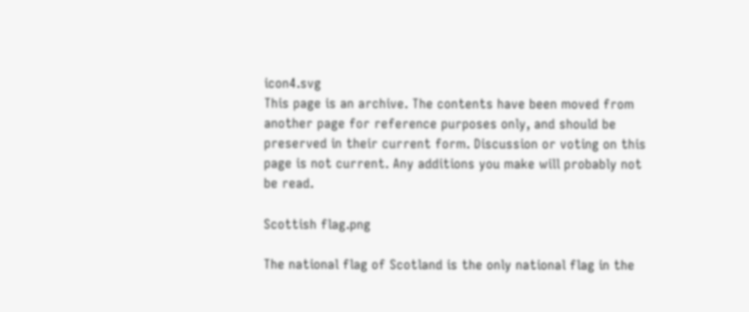icon4.svg
This page is an archive. The contents have been moved from another page for reference purposes only, and should be preserved in their current form. Discussion or voting on this page is not current. Any additions you make will probably not be read.

Scottish flag.png

The national flag of Scotland is the only national flag in the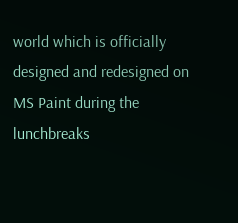world which is officially designed and redesigned on MS Paint during the lunchbreaks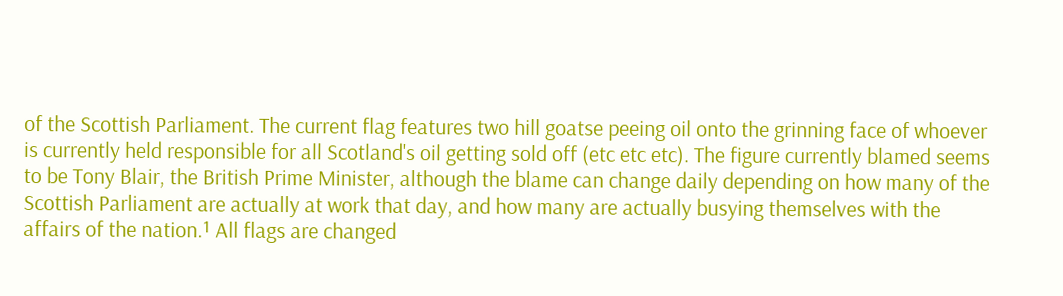of the Scottish Parliament. The current flag features two hill goatse peeing oil onto the grinning face of whoever is currently held responsible for all Scotland's oil getting sold off (etc etc etc). The figure currently blamed seems to be Tony Blair, the British Prime Minister, although the blame can change daily depending on how many of the Scottish Parliament are actually at work that day, and how many are actually busying themselves with the affairs of the nation.¹ All flags are changed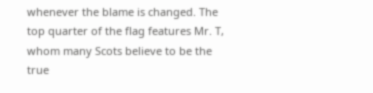whenever the blame is changed. The top quarter of the flag features Mr. T, whom many Scots believe to be the true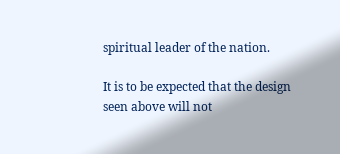spiritual leader of the nation.

It is to be expected that the design seen above will not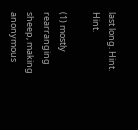last long. Hint. Hint.

(1) mostly rearranging sheep, making anonymous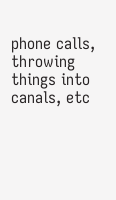phone calls, throwing things into canals, etc